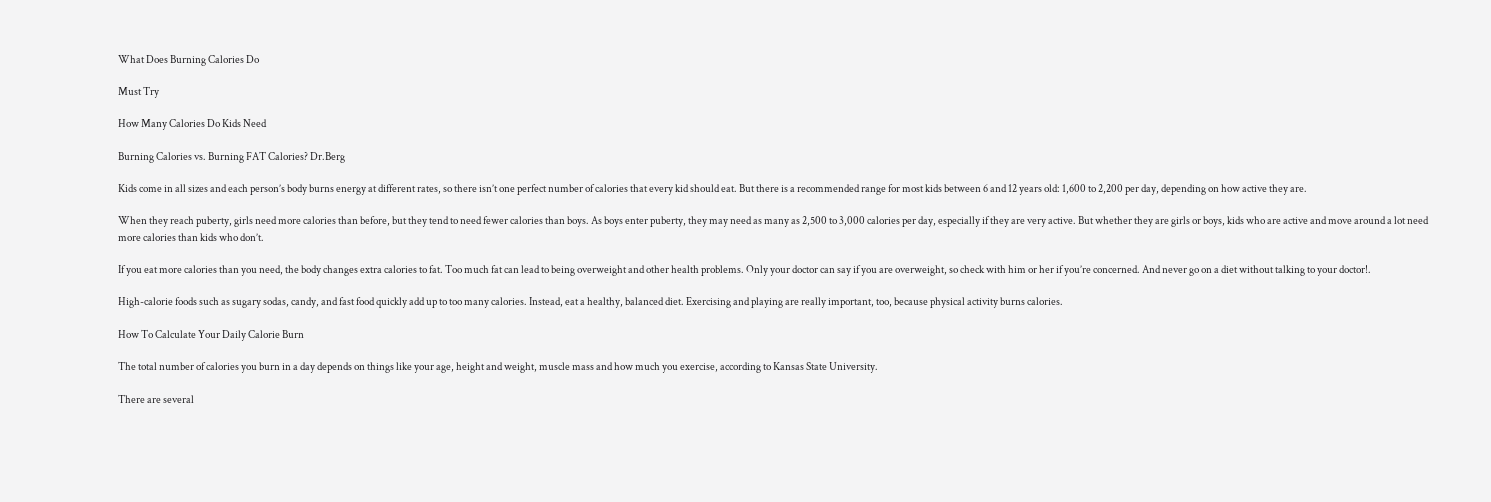What Does Burning Calories Do

Must Try

How Many Calories Do Kids Need

Burning Calories vs. Burning FAT Calories? Dr.Berg

Kids come in all sizes and each person’s body burns energy at different rates, so there isn’t one perfect number of calories that every kid should eat. But there is a recommended range for most kids between 6 and 12 years old: 1,600 to 2,200 per day, depending on how active they are.

When they reach puberty, girls need more calories than before, but they tend to need fewer calories than boys. As boys enter puberty, they may need as many as 2,500 to 3,000 calories per day, especially if they are very active. But whether they are girls or boys, kids who are active and move around a lot need more calories than kids who don’t.

If you eat more calories than you need, the body changes extra calories to fat. Too much fat can lead to being overweight and other health problems. Only your doctor can say if you are overweight, so check with him or her if you’re concerned. And never go on a diet without talking to your doctor!.

High-calorie foods such as sugary sodas, candy, and fast food quickly add up to too many calories. Instead, eat a healthy, balanced diet. Exercising and playing are really important, too, because physical activity burns calories.

How To Calculate Your Daily Calorie Burn

The total number of calories you burn in a day depends on things like your age, height and weight, muscle mass and how much you exercise, according to Kansas State University.

There are several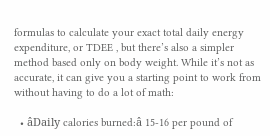formulas to calculate your exact total daily energy expenditure, or TDEE , but there’s also a simpler method based only on body weight. While it’s not as accurate, it can give you a starting point to work from without having to do a lot of math:

  • âDaily calories burned:â 15-16 per pound of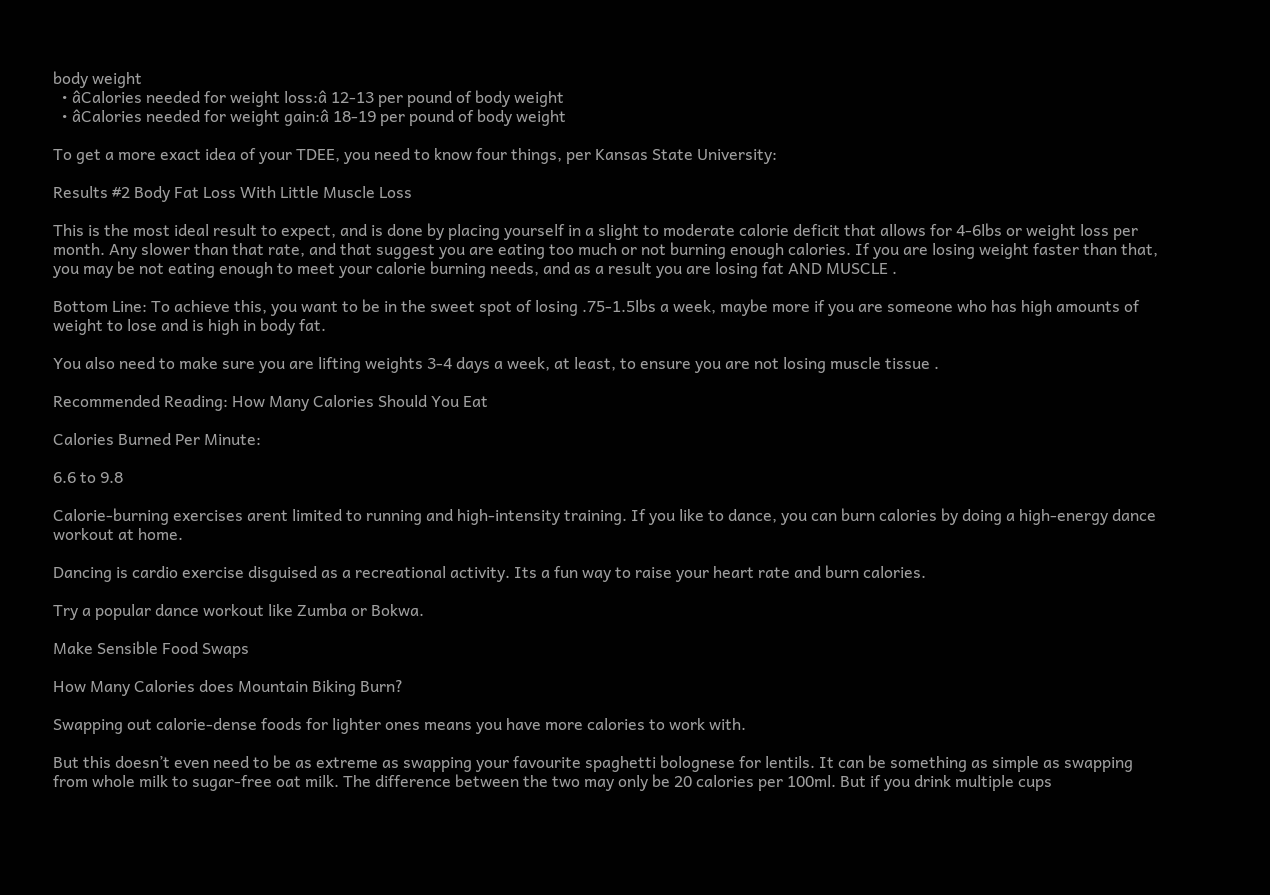body weight
  • âCalories needed for weight loss:â 12-13 per pound of body weight
  • âCalories needed for weight gain:â 18-19 per pound of body weight

To get a more exact idea of your TDEE, you need to know four things, per Kansas State University:

Results #2 Body Fat Loss With Little Muscle Loss

This is the most ideal result to expect, and is done by placing yourself in a slight to moderate calorie deficit that allows for 4-6lbs or weight loss per month. Any slower than that rate, and that suggest you are eating too much or not burning enough calories. If you are losing weight faster than that, you may be not eating enough to meet your calorie burning needs, and as a result you are losing fat AND MUSCLE .

Bottom Line: To achieve this, you want to be in the sweet spot of losing .75-1.5lbs a week, maybe more if you are someone who has high amounts of weight to lose and is high in body fat.

You also need to make sure you are lifting weights 3-4 days a week, at least, to ensure you are not losing muscle tissue .

Recommended Reading: How Many Calories Should You Eat

Calories Burned Per Minute:

6.6 to 9.8

Calorie-burning exercises arent limited to running and high-intensity training. If you like to dance, you can burn calories by doing a high-energy dance workout at home.

Dancing is cardio exercise disguised as a recreational activity. Its a fun way to raise your heart rate and burn calories.

Try a popular dance workout like Zumba or Bokwa.

Make Sensible Food Swaps

How Many Calories does Mountain Biking Burn?

Swapping out calorie-dense foods for lighter ones means you have more calories to work with.

But this doesn’t even need to be as extreme as swapping your favourite spaghetti bolognese for lentils. It can be something as simple as swapping from whole milk to sugar-free oat milk. The difference between the two may only be 20 calories per 100ml. But if you drink multiple cups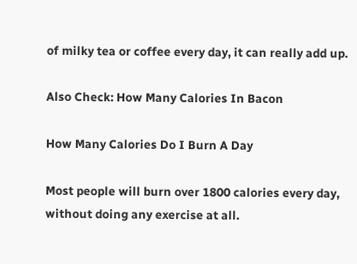of milky tea or coffee every day, it can really add up.

Also Check: How Many Calories In Bacon

How Many Calories Do I Burn A Day

Most people will burn over 1800 calories every day, without doing any exercise at all.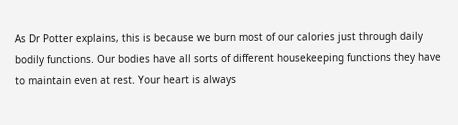As Dr Potter explains, this is because we burn most of our calories just through daily bodily functions. Our bodies have all sorts of different housekeeping functions they have to maintain even at rest. Your heart is always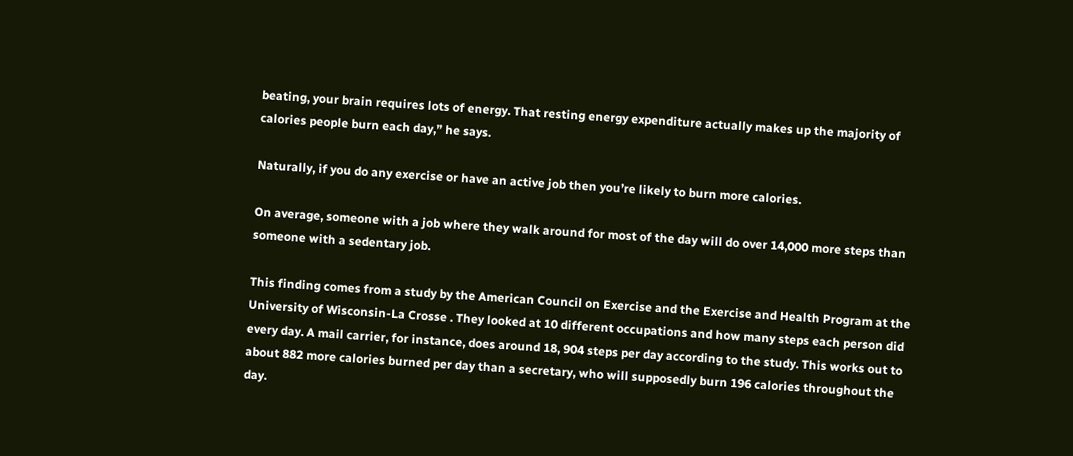beating, your brain requires lots of energy. That resting energy expenditure actually makes up the majority of calories people burn each day,” he says.

Naturally, if you do any exercise or have an active job then you’re likely to burn more calories.

On average, someone with a job where they walk around for most of the day will do over 14,000 more steps than someone with a sedentary job.

This finding comes from a study by the American Council on Exercise and the Exercise and Health Program at the University of Wisconsin-La Crosse . They looked at 10 different occupations and how many steps each person did every day. A mail carrier, for instance, does around 18, 904 steps per day according to the study. This works out to about 882 more calories burned per day than a secretary, who will supposedly burn 196 calories throughout the day.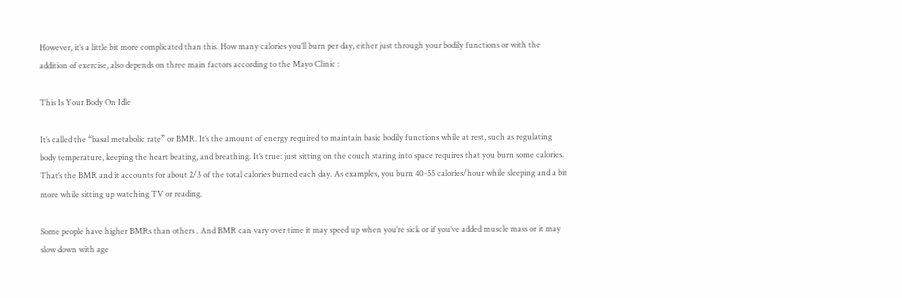However, it’s a little bit more complicated than this. How many calories you’ll burn per day, either just through your bodily functions or with the addition of exercise, also depends on three main factors according to the Mayo Clinic :

This Is Your Body On Idle

It’s called the “basal metabolic rate” or BMR. It’s the amount of energy required to maintain basic bodily functions while at rest, such as regulating body temperature, keeping the heart beating, and breathing. It’s true: just sitting on the couch staring into space requires that you burn some calories. That’s the BMR and it accounts for about 2/3 of the total calories burned each day. As examples, you burn 40-55 calories/hour while sleeping and a bit more while sitting up watching TV or reading.

Some people have higher BMRs than others . And BMR can vary over time it may speed up when you’re sick or if you’ve added muscle mass or it may slow down with age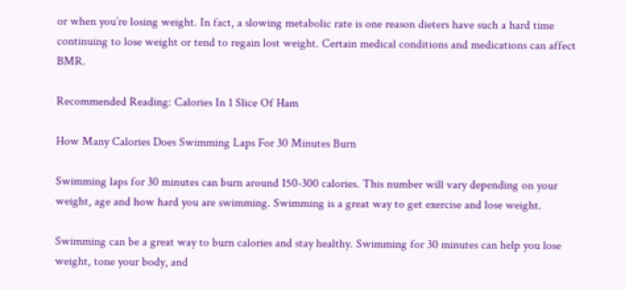or when you’re losing weight. In fact, a slowing metabolic rate is one reason dieters have such a hard time continuing to lose weight or tend to regain lost weight. Certain medical conditions and medications can affect BMR.

Recommended Reading: Calories In 1 Slice Of Ham

How Many Calories Does Swimming Laps For 30 Minutes Burn

Swimming laps for 30 minutes can burn around 150-300 calories. This number will vary depending on your weight, age and how hard you are swimming. Swimming is a great way to get exercise and lose weight.

Swimming can be a great way to burn calories and stay healthy. Swimming for 30 minutes can help you lose weight, tone your body, and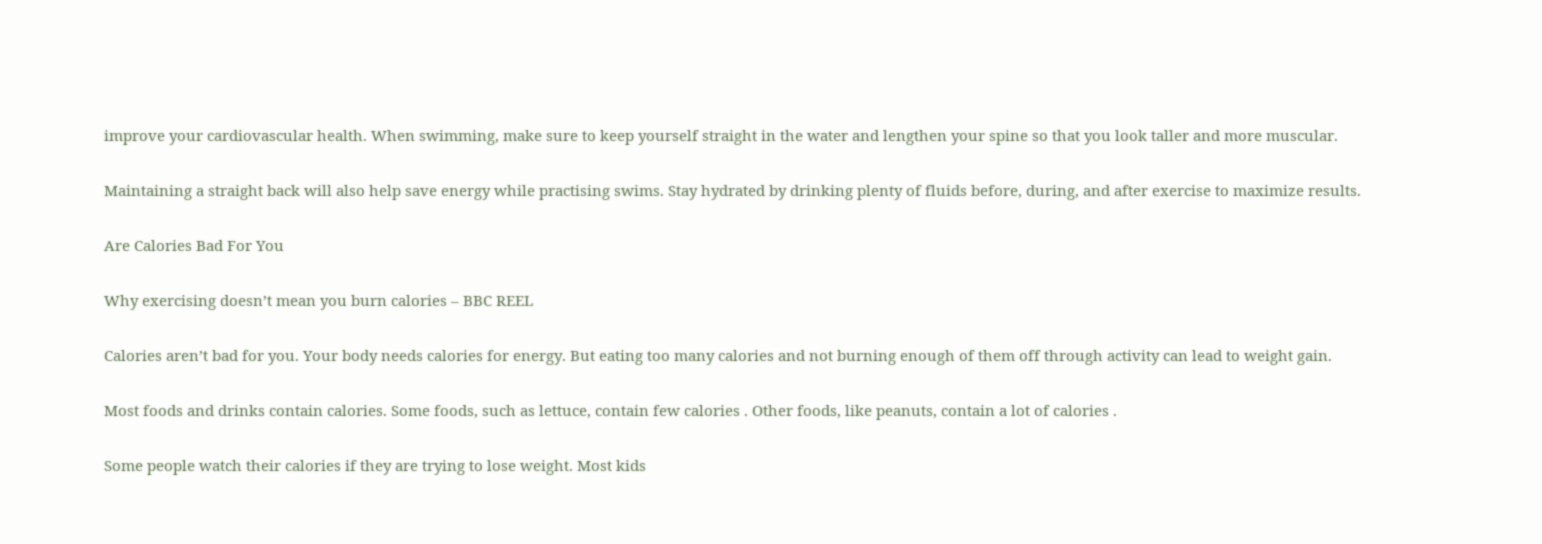improve your cardiovascular health. When swimming, make sure to keep yourself straight in the water and lengthen your spine so that you look taller and more muscular.

Maintaining a straight back will also help save energy while practising swims. Stay hydrated by drinking plenty of fluids before, during, and after exercise to maximize results.

Are Calories Bad For You

Why exercising doesn’t mean you burn calories – BBC REEL

Calories aren’t bad for you. Your body needs calories for energy. But eating too many calories and not burning enough of them off through activity can lead to weight gain.

Most foods and drinks contain calories. Some foods, such as lettuce, contain few calories . Other foods, like peanuts, contain a lot of calories .

Some people watch their calories if they are trying to lose weight. Most kids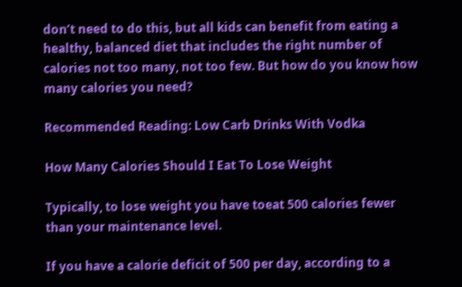don’t need to do this, but all kids can benefit from eating a healthy, balanced diet that includes the right number of calories not too many, not too few. But how do you know how many calories you need?

Recommended Reading: Low Carb Drinks With Vodka

How Many Calories Should I Eat To Lose Weight

Typically, to lose weight you have toeat 500 calories fewer than your maintenance level.

If you have a calorie deficit of 500 per day, according to a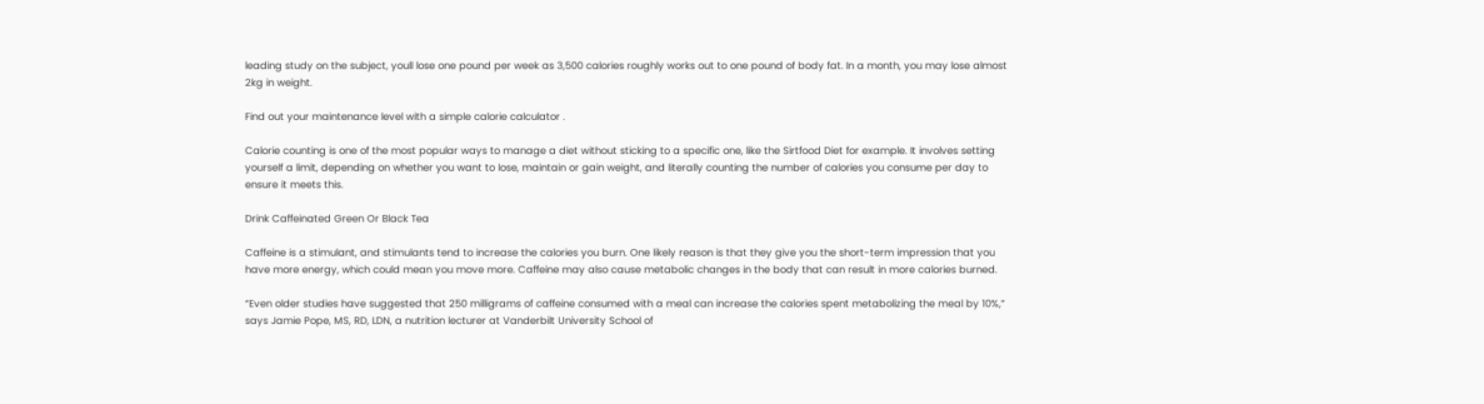leading study on the subject, youll lose one pound per week as 3,500 calories roughly works out to one pound of body fat. In a month, you may lose almost 2kg in weight.

Find out your maintenance level with a simple calorie calculator .

Calorie counting is one of the most popular ways to manage a diet without sticking to a specific one, like the Sirtfood Diet for example. It involves setting yourself a limit, depending on whether you want to lose, maintain or gain weight, and literally counting the number of calories you consume per day to ensure it meets this.

Drink Caffeinated Green Or Black Tea

Caffeine is a stimulant, and stimulants tend to increase the calories you burn. One likely reason is that they give you the short-term impression that you have more energy, which could mean you move more. Caffeine may also cause metabolic changes in the body that can result in more calories burned.

“Even older studies have suggested that 250 milligrams of caffeine consumed with a meal can increase the calories spent metabolizing the meal by 10%,” says Jamie Pope, MS, RD, LDN, a nutrition lecturer at Vanderbilt University School of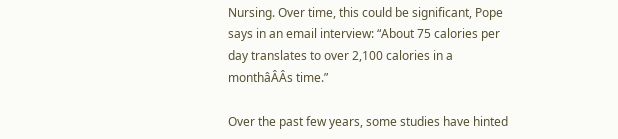Nursing. Over time, this could be significant, Pope says in an email interview: “About 75 calories per day translates to over 2,100 calories in a monthâÂÂs time.”

Over the past few years, some studies have hinted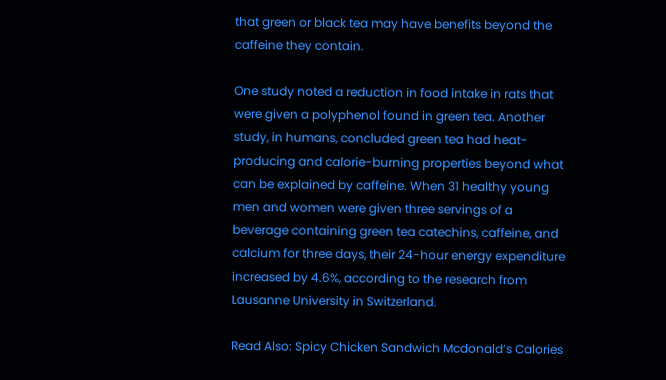that green or black tea may have benefits beyond the caffeine they contain.

One study noted a reduction in food intake in rats that were given a polyphenol found in green tea. Another study, in humans, concluded green tea had heat-producing and calorie-burning properties beyond what can be explained by caffeine. When 31 healthy young men and women were given three servings of a beverage containing green tea catechins, caffeine, and calcium for three days, their 24-hour energy expenditure increased by 4.6%, according to the research from Lausanne University in Switzerland.

Read Also: Spicy Chicken Sandwich Mcdonald’s Calories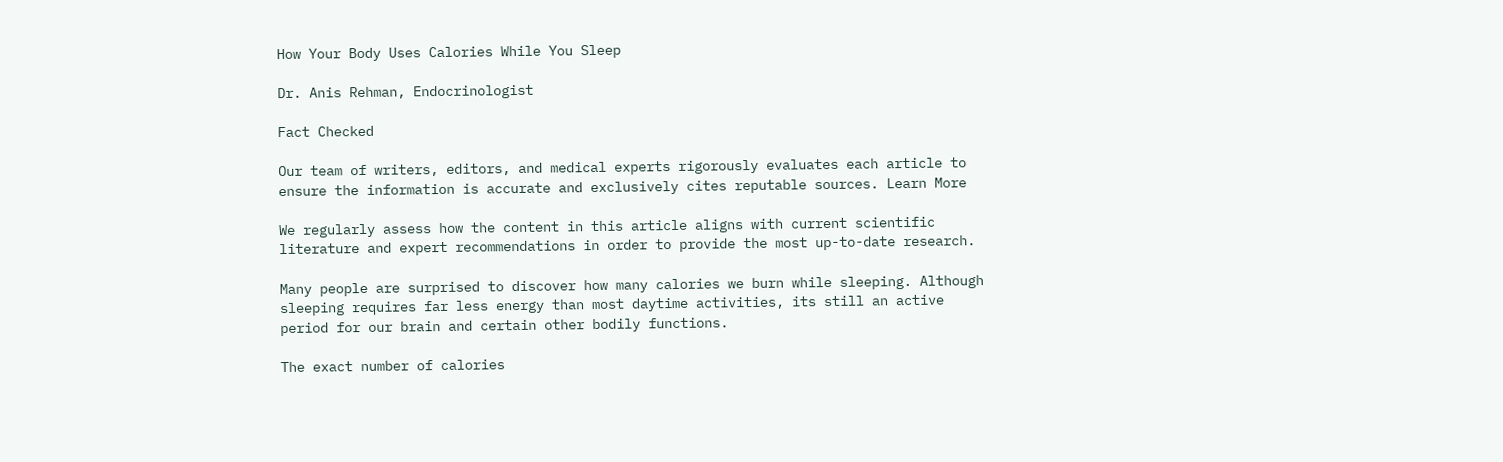How Your Body Uses Calories While You Sleep

Dr. Anis Rehman, Endocrinologist

Fact Checked

Our team of writers, editors, and medical experts rigorously evaluates each article to ensure the information is accurate and exclusively cites reputable sources. Learn More

We regularly assess how the content in this article aligns with current scientific literature and expert recommendations in order to provide the most up-to-date research.

Many people are surprised to discover how many calories we burn while sleeping. Although sleeping requires far less energy than most daytime activities, its still an active period for our brain and certain other bodily functions.

The exact number of calories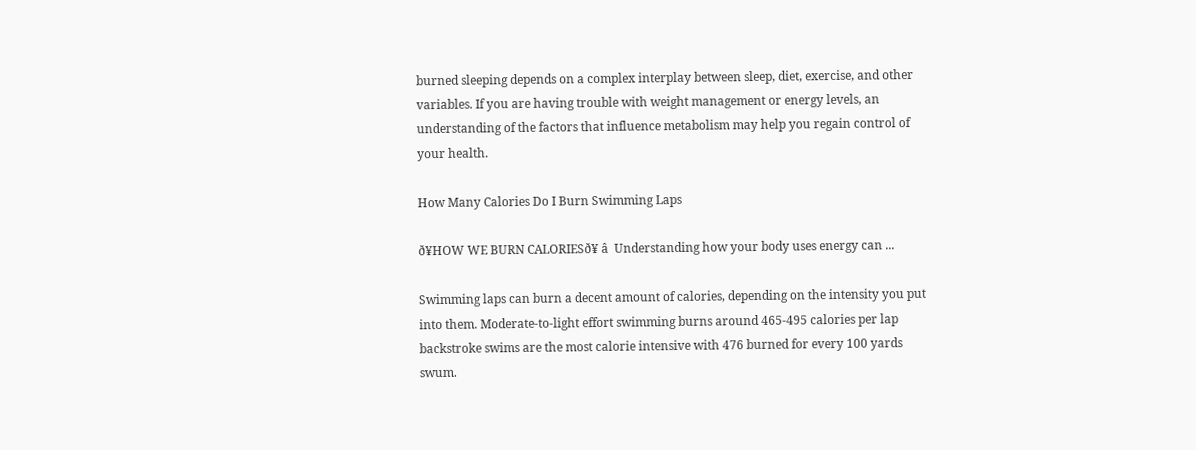burned sleeping depends on a complex interplay between sleep, diet, exercise, and other variables. If you are having trouble with weight management or energy levels, an understanding of the factors that influence metabolism may help you regain control of your health.

How Many Calories Do I Burn Swimming Laps

ð¥HOW WE BURN CALORIESð¥ â  Understanding how your body uses energy can ...

Swimming laps can burn a decent amount of calories, depending on the intensity you put into them. Moderate-to-light effort swimming burns around 465-495 calories per lap backstroke swims are the most calorie intensive with 476 burned for every 100 yards swum.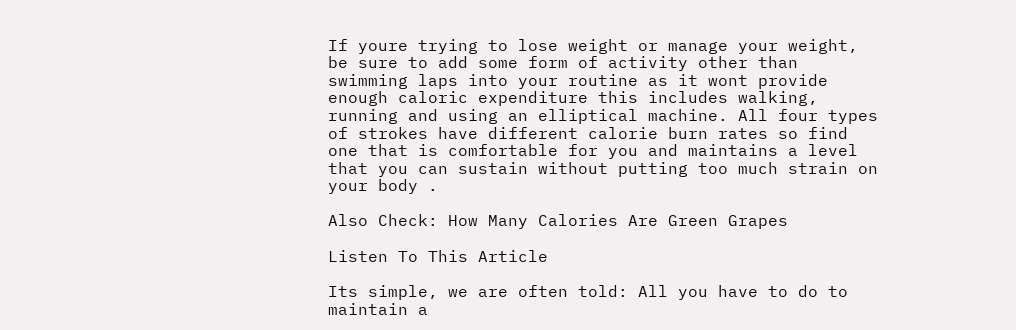If youre trying to lose weight or manage your weight, be sure to add some form of activity other than swimming laps into your routine as it wont provide enough caloric expenditure this includes walking, running and using an elliptical machine. All four types of strokes have different calorie burn rates so find one that is comfortable for you and maintains a level that you can sustain without putting too much strain on your body .

Also Check: How Many Calories Are Green Grapes

Listen To This Article

Its simple, we are often told: All you have to do to maintain a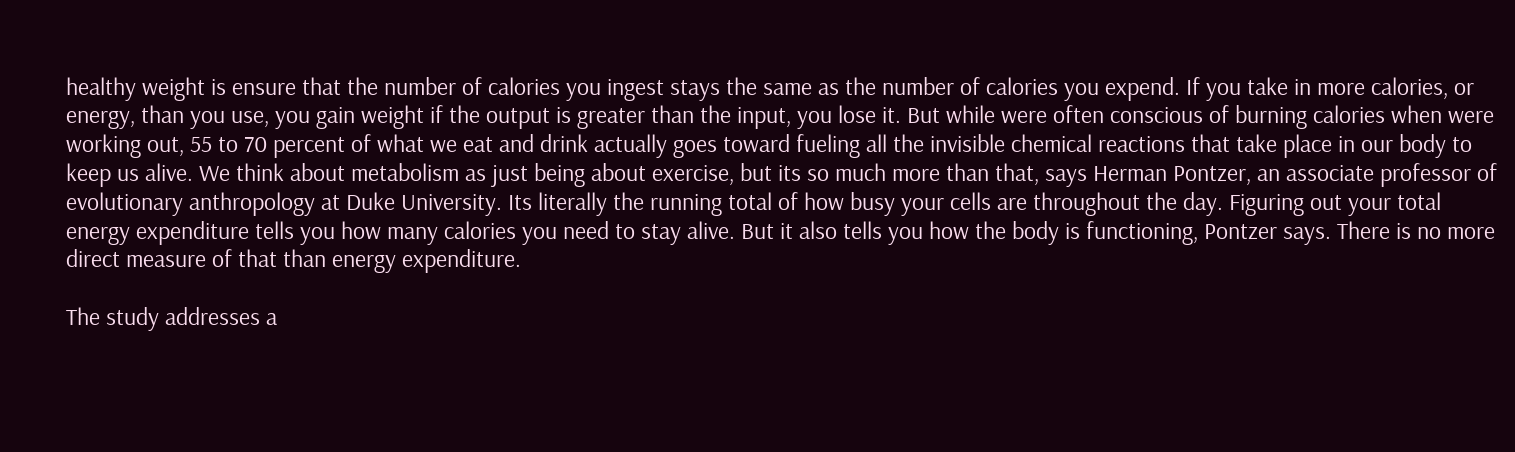healthy weight is ensure that the number of calories you ingest stays the same as the number of calories you expend. If you take in more calories, or energy, than you use, you gain weight if the output is greater than the input, you lose it. But while were often conscious of burning calories when were working out, 55 to 70 percent of what we eat and drink actually goes toward fueling all the invisible chemical reactions that take place in our body to keep us alive. We think about metabolism as just being about exercise, but its so much more than that, says Herman Pontzer, an associate professor of evolutionary anthropology at Duke University. Its literally the running total of how busy your cells are throughout the day. Figuring out your total energy expenditure tells you how many calories you need to stay alive. But it also tells you how the body is functioning, Pontzer says. There is no more direct measure of that than energy expenditure.

The study addresses a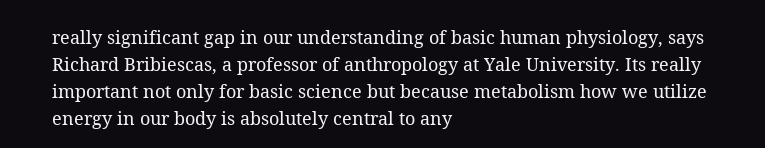really significant gap in our understanding of basic human physiology, says Richard Bribiescas, a professor of anthropology at Yale University. Its really important not only for basic science but because metabolism how we utilize energy in our body is absolutely central to any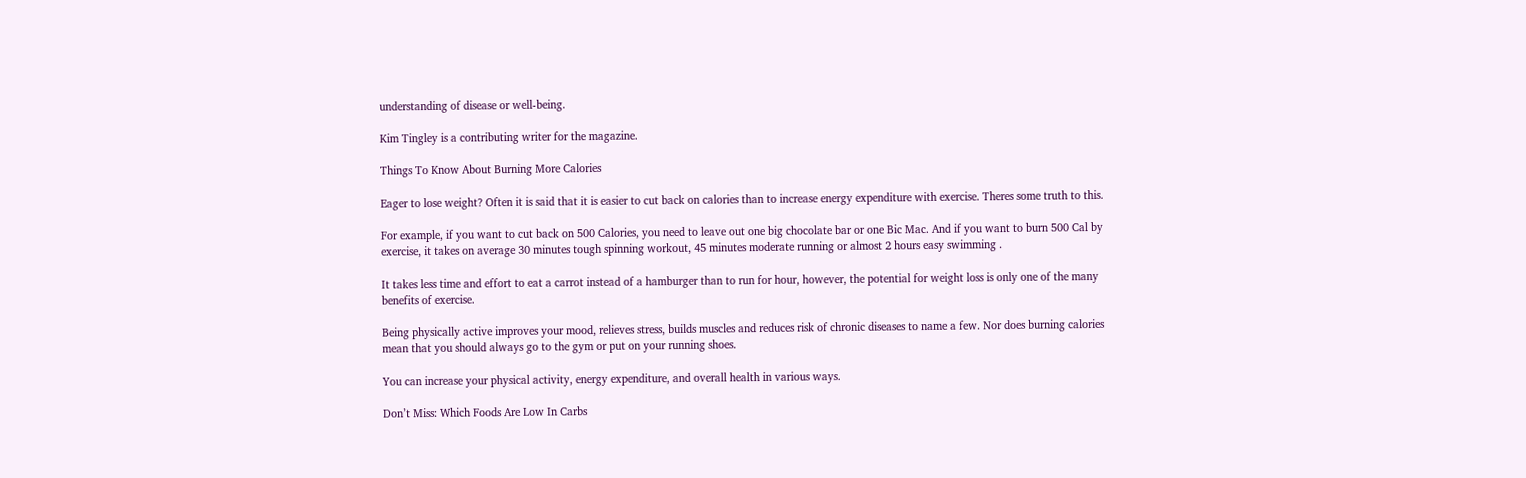understanding of disease or well-being.

Kim Tingley is a contributing writer for the magazine.

Things To Know About Burning More Calories

Eager to lose weight? Often it is said that it is easier to cut back on calories than to increase energy expenditure with exercise. Theres some truth to this.

For example, if you want to cut back on 500 Calories, you need to leave out one big chocolate bar or one Bic Mac. And if you want to burn 500 Cal by exercise, it takes on average 30 minutes tough spinning workout, 45 minutes moderate running or almost 2 hours easy swimming .

It takes less time and effort to eat a carrot instead of a hamburger than to run for hour, however, the potential for weight loss is only one of the many benefits of exercise.

Being physically active improves your mood, relieves stress, builds muscles and reduces risk of chronic diseases to name a few. Nor does burning calories mean that you should always go to the gym or put on your running shoes.

You can increase your physical activity, energy expenditure, and overall health in various ways.

Don’t Miss: Which Foods Are Low In Carbs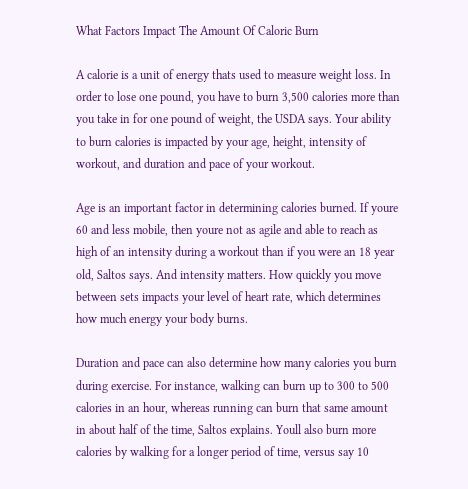What Factors Impact The Amount Of Caloric Burn

A calorie is a unit of energy thats used to measure weight loss. In order to lose one pound, you have to burn 3,500 calories more than you take in for one pound of weight, the USDA says. Your ability to burn calories is impacted by your age, height, intensity of workout, and duration and pace of your workout.

Age is an important factor in determining calories burned. If youre 60 and less mobile, then youre not as agile and able to reach as high of an intensity during a workout than if you were an 18 year old, Saltos says. And intensity matters. How quickly you move between sets impacts your level of heart rate, which determines how much energy your body burns.

Duration and pace can also determine how many calories you burn during exercise. For instance, walking can burn up to 300 to 500 calories in an hour, whereas running can burn that same amount in about half of the time, Saltos explains. Youll also burn more calories by walking for a longer period of time, versus say 10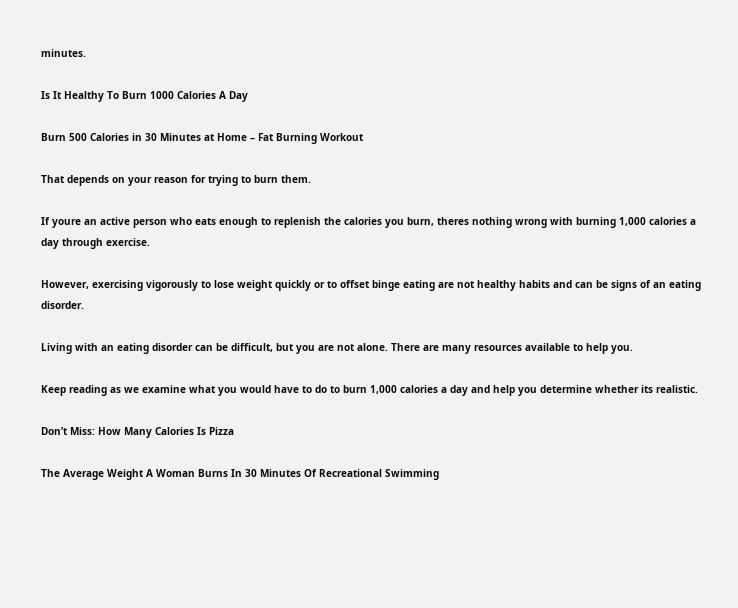minutes.

Is It Healthy To Burn 1000 Calories A Day

Burn 500 Calories in 30 Minutes at Home – Fat Burning Workout

That depends on your reason for trying to burn them.

If youre an active person who eats enough to replenish the calories you burn, theres nothing wrong with burning 1,000 calories a day through exercise.

However, exercising vigorously to lose weight quickly or to offset binge eating are not healthy habits and can be signs of an eating disorder.

Living with an eating disorder can be difficult, but you are not alone. There are many resources available to help you.

Keep reading as we examine what you would have to do to burn 1,000 calories a day and help you determine whether its realistic.

Don’t Miss: How Many Calories Is Pizza

The Average Weight A Woman Burns In 30 Minutes Of Recreational Swimming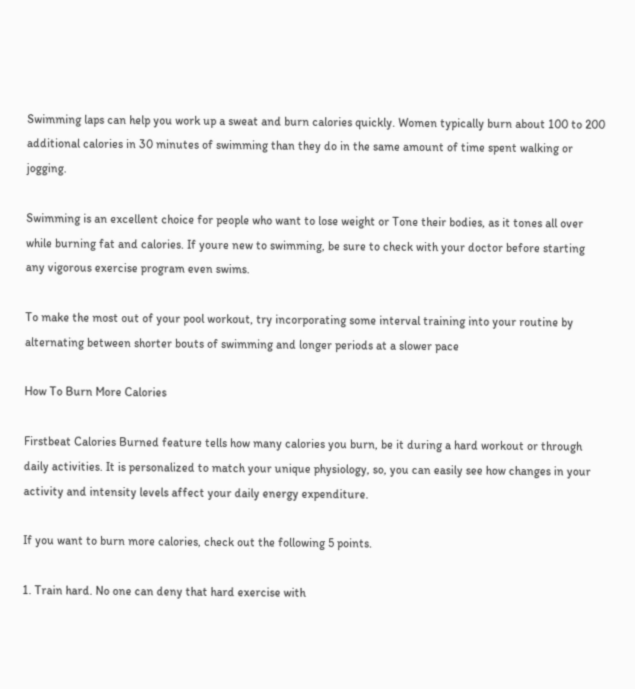Swimming laps can help you work up a sweat and burn calories quickly. Women typically burn about 100 to 200 additional calories in 30 minutes of swimming than they do in the same amount of time spent walking or jogging.

Swimming is an excellent choice for people who want to lose weight or Tone their bodies, as it tones all over while burning fat and calories. If youre new to swimming, be sure to check with your doctor before starting any vigorous exercise program even swims.

To make the most out of your pool workout, try incorporating some interval training into your routine by alternating between shorter bouts of swimming and longer periods at a slower pace

How To Burn More Calories

Firstbeat Calories Burned feature tells how many calories you burn, be it during a hard workout or through daily activities. It is personalized to match your unique physiology, so, you can easily see how changes in your activity and intensity levels affect your daily energy expenditure.

If you want to burn more calories, check out the following 5 points.

1. Train hard. No one can deny that hard exercise with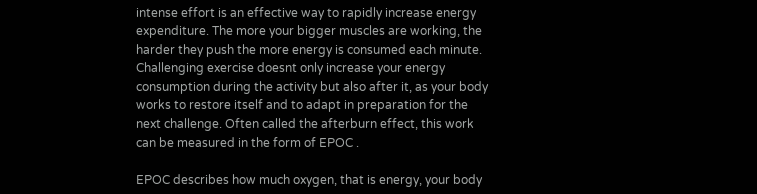intense effort is an effective way to rapidly increase energy expenditure. The more your bigger muscles are working, the harder they push the more energy is consumed each minute. Challenging exercise doesnt only increase your energy consumption during the activity but also after it, as your body works to restore itself and to adapt in preparation for the next challenge. Often called the afterburn effect, this work can be measured in the form of EPOC .

EPOC describes how much oxygen, that is energy, your body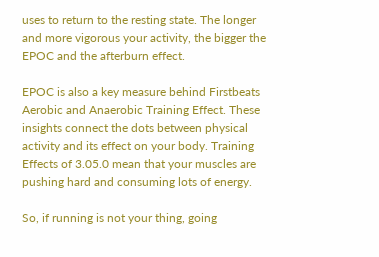uses to return to the resting state. The longer and more vigorous your activity, the bigger the EPOC and the afterburn effect.

EPOC is also a key measure behind Firstbeats Aerobic and Anaerobic Training Effect. These insights connect the dots between physical activity and its effect on your body. Training Effects of 3.05.0 mean that your muscles are pushing hard and consuming lots of energy.

So, if running is not your thing, going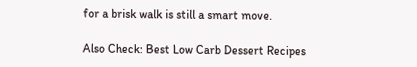for a brisk walk is still a smart move.

Also Check: Best Low Carb Dessert Recipes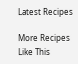Latest Recipes

More Recipes Like This